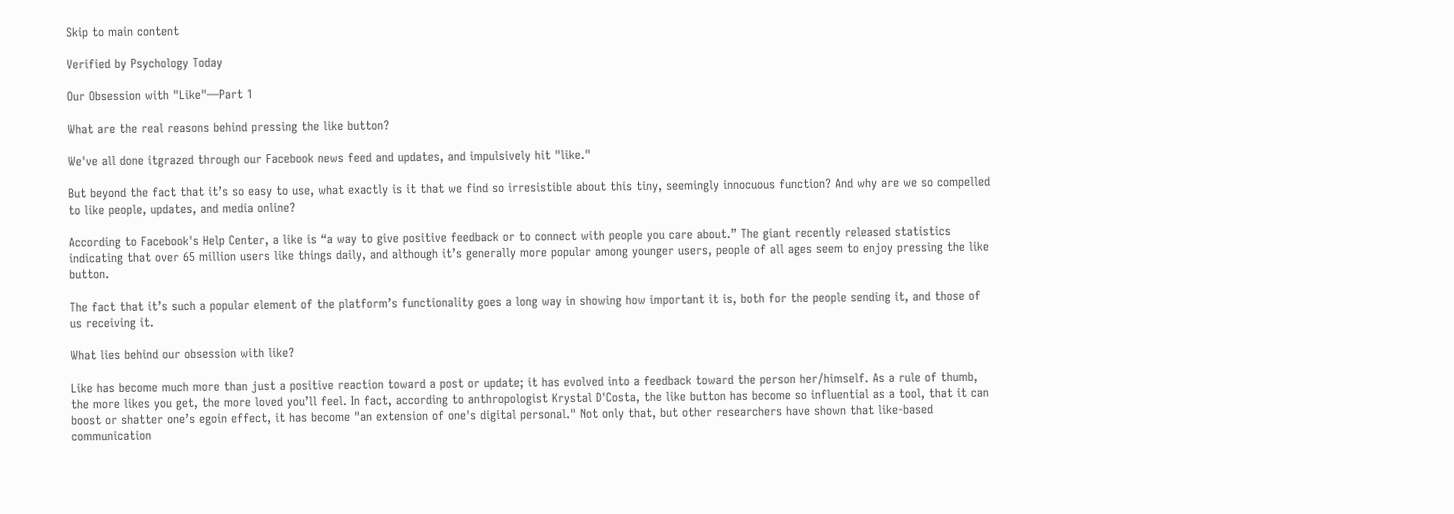Skip to main content

Verified by Psychology Today

Our Obsession with "Like"—Part 1

What are the real reasons behind pressing the like button?

We've all done itgrazed through our Facebook news feed and updates, and impulsively hit "like."

But beyond the fact that it’s so easy to use, what exactly is it that we find so irresistible about this tiny, seemingly innocuous function? And why are we so compelled to like people, updates, and media online?

According to Facebook's Help Center, a like is “a way to give positive feedback or to connect with people you care about.” The giant recently released statistics indicating that over 65 million users like things daily, and although it’s generally more popular among younger users, people of all ages seem to enjoy pressing the like button.

The fact that it’s such a popular element of the platform’s functionality goes a long way in showing how important it is, both for the people sending it, and those of us receiving it.

What lies behind our obsession with like?

Like has become much more than just a positive reaction toward a post or update; it has evolved into a feedback toward the person her/himself. As a rule of thumb, the more likes you get, the more loved you’ll feel. In fact, according to anthropologist Krystal D'Costa, the like button has become so influential as a tool, that it can boost or shatter one’s egoin effect, it has become "an extension of one's digital personal." Not only that, but other researchers have shown that like-based communication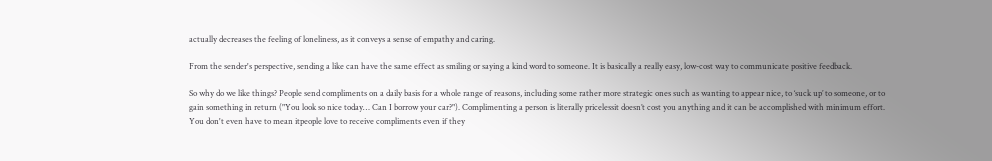actually decreases the feeling of loneliness, as it conveys a sense of empathy and caring.

From the sender's perspective, sending a like can have the same effect as smiling or saying a kind word to someone. It is basically a really easy, low-cost way to communicate positive feedback.

So why do we like things? People send compliments on a daily basis for a whole range of reasons, including some rather more strategic ones such as wanting to appear nice, to ‘suck up’ to someone, or to gain something in return ("You look so nice today… Can I borrow your car?"). Complimenting a person is literally pricelessit doesn’t cost you anything and it can be accomplished with minimum effort. You don't even have to mean itpeople love to receive compliments even if they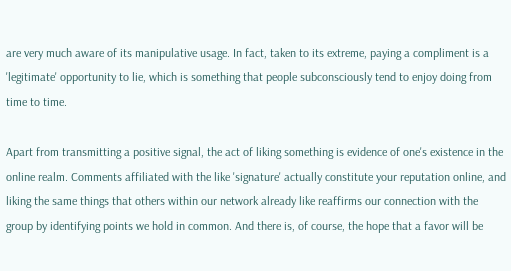are very much aware of its manipulative usage. In fact, taken to its extreme, paying a compliment is a 'legitimate' opportunity to lie, which is something that people subconsciously tend to enjoy doing from time to time.

Apart from transmitting a positive signal, the act of liking something is evidence of one's existence in the online realm. Comments affiliated with the like 'signature' actually constitute your reputation online, and liking the same things that others within our network already like reaffirms our connection with the group by identifying points we hold in common. And there is, of course, the hope that a favor will be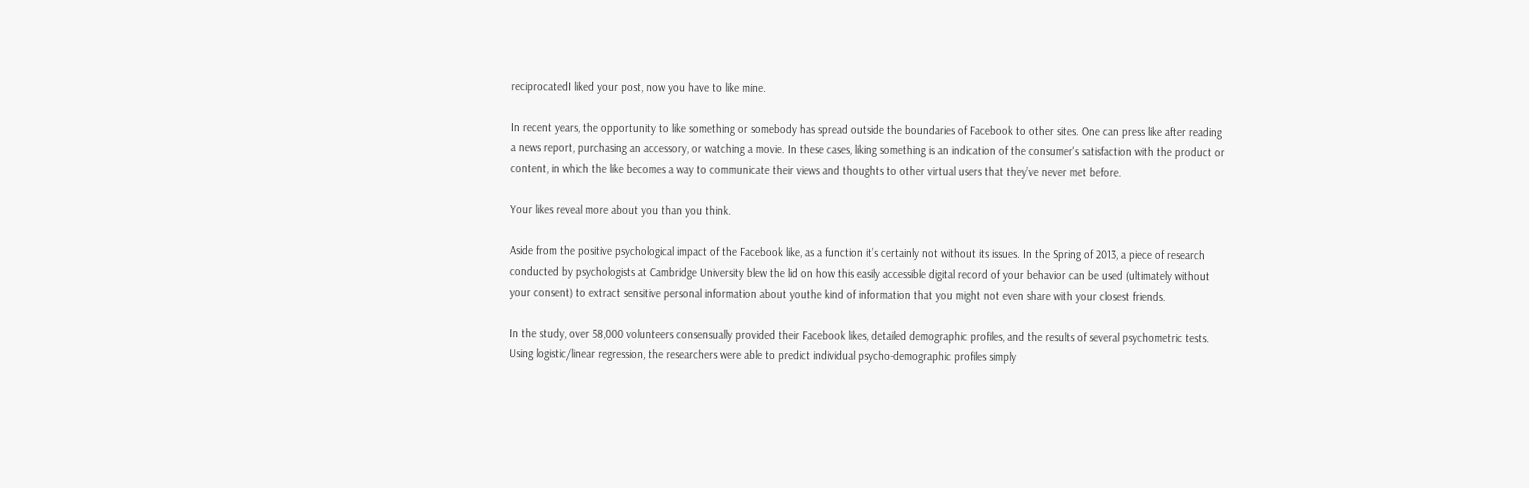reciprocatedI liked your post, now you have to like mine.

In recent years, the opportunity to like something or somebody has spread outside the boundaries of Facebook to other sites. One can press like after reading a news report, purchasing an accessory, or watching a movie. In these cases, liking something is an indication of the consumer's satisfaction with the product or content, in which the like becomes a way to communicate their views and thoughts to other virtual users that they’ve never met before.

Your likes reveal more about you than you think.

Aside from the positive psychological impact of the Facebook like, as a function it’s certainly not without its issues. In the Spring of 2013, a piece of research conducted by psychologists at Cambridge University blew the lid on how this easily accessible digital record of your behavior can be used (ultimately without your consent) to extract sensitive personal information about youthe kind of information that you might not even share with your closest friends.

In the study, over 58,000 volunteers consensually provided their Facebook likes, detailed demographic profiles, and the results of several psychometric tests. Using logistic/linear regression, the researchers were able to predict individual psycho-demographic profiles simply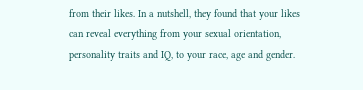from their likes. In a nutshell, they found that your likes can reveal everything from your sexual orientation, personality traits and IQ, to your race, age and gender.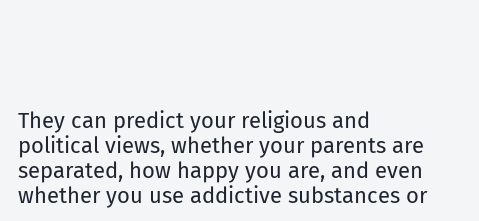They can predict your religious and political views, whether your parents are separated, how happy you are, and even whether you use addictive substances or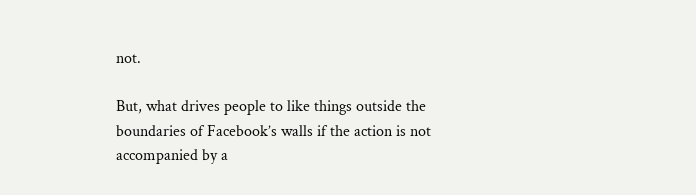not.

But, what drives people to like things outside the boundaries of Facebook’s walls if the action is not accompanied by a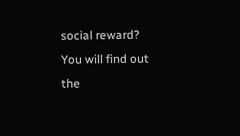social reward? You will find out the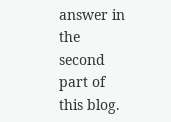answer in the second part of this blog.